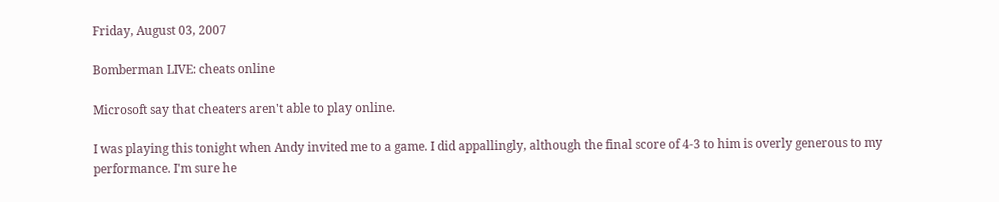Friday, August 03, 2007

Bomberman LIVE: cheats online

Microsoft say that cheaters aren't able to play online.

I was playing this tonight when Andy invited me to a game. I did appallingly, although the final score of 4-3 to him is overly generous to my performance. I'm sure he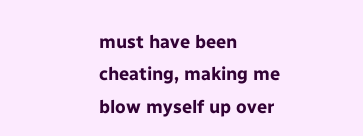must have been cheating, making me blow myself up over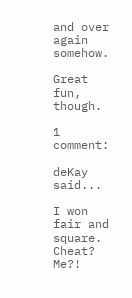and over again somehow.

Great fun, though.

1 comment:

deKay said...

I won fair and square. Cheat? Me?!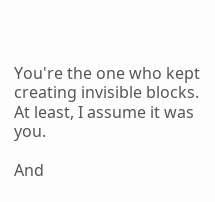You're the one who kept creating invisible blocks. At least, I assume it was you.

And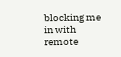blocking me in with remote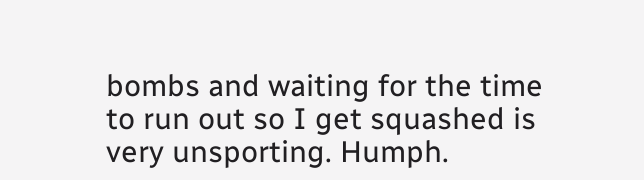bombs and waiting for the time to run out so I get squashed is very unsporting. Humph.